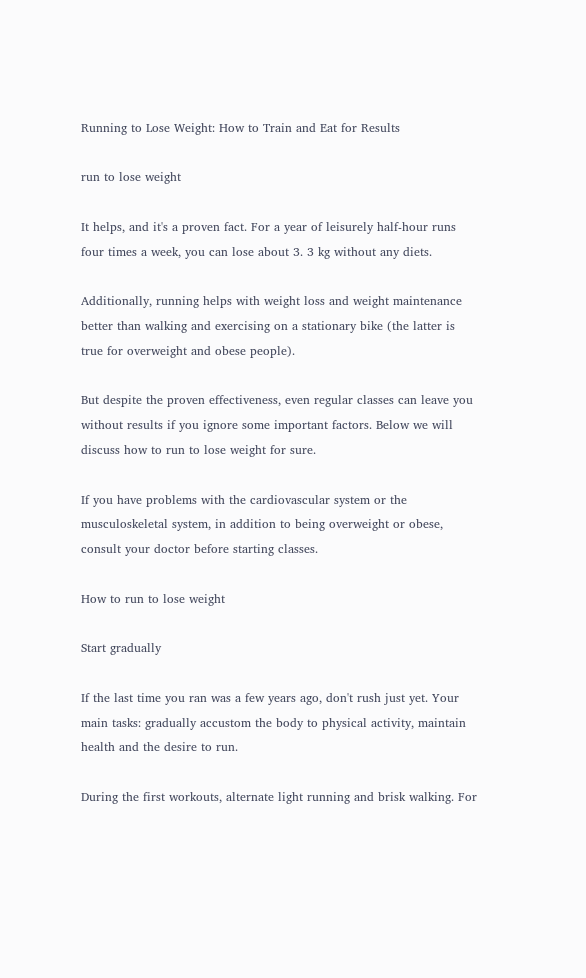Running to Lose Weight: How to Train and Eat for Results

run to lose weight

It helps, and it's a proven fact. For a year of leisurely half-hour runs four times a week, you can lose about 3. 3 kg without any diets.

Additionally, running helps with weight loss and weight maintenance better than walking and exercising on a stationary bike (the latter is true for overweight and obese people).

But despite the proven effectiveness, even regular classes can leave you without results if you ignore some important factors. Below we will discuss how to run to lose weight for sure.

If you have problems with the cardiovascular system or the musculoskeletal system, in addition to being overweight or obese, consult your doctor before starting classes.

How to run to lose weight

Start gradually

If the last time you ran was a few years ago, don't rush just yet. Your main tasks: gradually accustom the body to physical activity, maintain health and the desire to run.

During the first workouts, alternate light running and brisk walking. For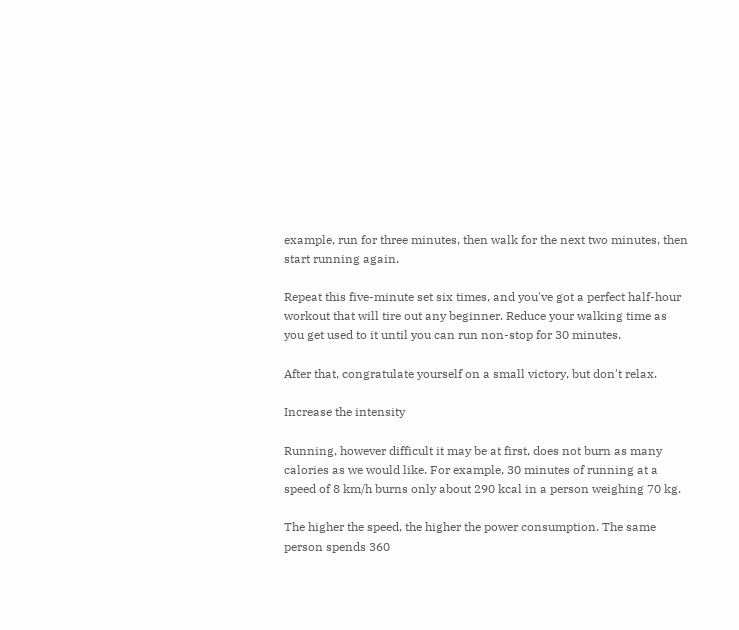example, run for three minutes, then walk for the next two minutes, then start running again.

Repeat this five-minute set six times, and you've got a perfect half-hour workout that will tire out any beginner. Reduce your walking time as you get used to it until you can run non-stop for 30 minutes.

After that, congratulate yourself on a small victory, but don't relax.

Increase the intensity

Running, however difficult it may be at first, does not burn as many calories as we would like. For example, 30 minutes of running at a speed of 8 km/h burns only about 290 kcal in a person weighing 70 kg.

The higher the speed, the higher the power consumption. The same person spends 360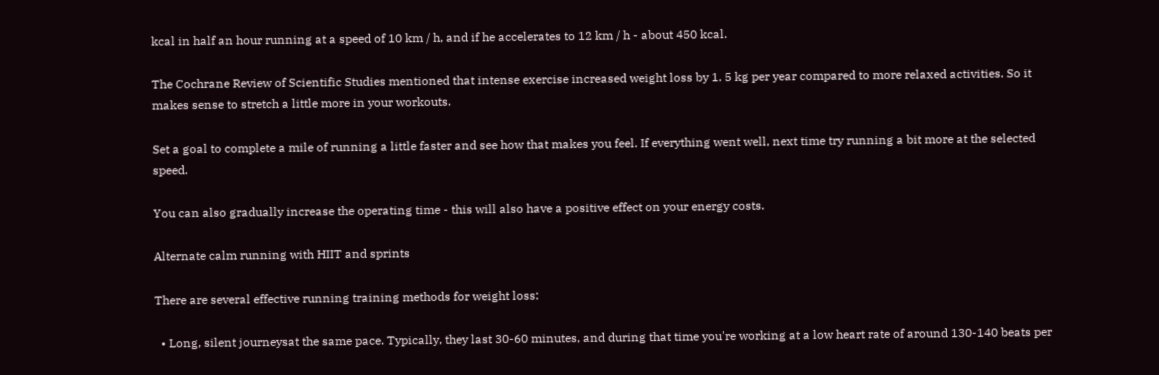kcal in half an hour running at a speed of 10 km / h, and if he accelerates to 12 km / h - about 450 kcal.

The Cochrane Review of Scientific Studies mentioned that intense exercise increased weight loss by 1. 5 kg per year compared to more relaxed activities. So it makes sense to stretch a little more in your workouts.

Set a goal to complete a mile of running a little faster and see how that makes you feel. If everything went well, next time try running a bit more at the selected speed.

You can also gradually increase the operating time - this will also have a positive effect on your energy costs.

Alternate calm running with HIIT and sprints

There are several effective running training methods for weight loss:

  • Long, silent journeysat the same pace. Typically, they last 30-60 minutes, and during that time you're working at a low heart rate of around 130-140 beats per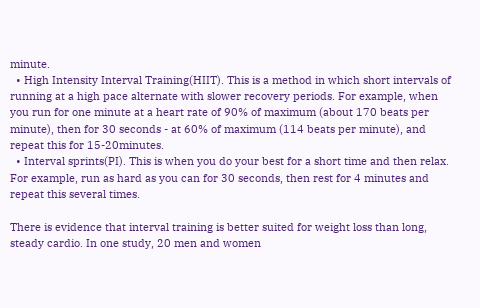minute.
  • High Intensity Interval Training(HIIT). This is a method in which short intervals of running at a high pace alternate with slower recovery periods. For example, when you run for one minute at a heart rate of 90% of maximum (about 170 beats per minute), then for 30 seconds - at 60% of maximum (114 beats per minute), and repeat this for 15-20minutes.
  • Interval sprints(PI). This is when you do your best for a short time and then relax. For example, run as hard as you can for 30 seconds, then rest for 4 minutes and repeat this several times.

There is evidence that interval training is better suited for weight loss than long, steady cardio. In one study, 20 men and women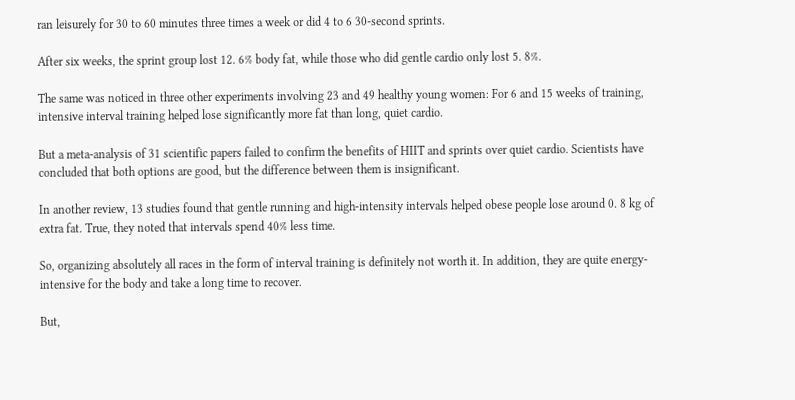ran leisurely for 30 to 60 minutes three times a week or did 4 to 6 30-second sprints.

After six weeks, the sprint group lost 12. 6% body fat, while those who did gentle cardio only lost 5. 8%.

The same was noticed in three other experiments involving 23 and 49 healthy young women: For 6 and 15 weeks of training, intensive interval training helped lose significantly more fat than long, quiet cardio.

But a meta-analysis of 31 scientific papers failed to confirm the benefits of HIIT and sprints over quiet cardio. Scientists have concluded that both options are good, but the difference between them is insignificant.

In another review, 13 studies found that gentle running and high-intensity intervals helped obese people lose around 0. 8 kg of extra fat. True, they noted that intervals spend 40% less time.

So, organizing absolutely all races in the form of interval training is definitely not worth it. In addition, they are quite energy-intensive for the body and take a long time to recover.

But,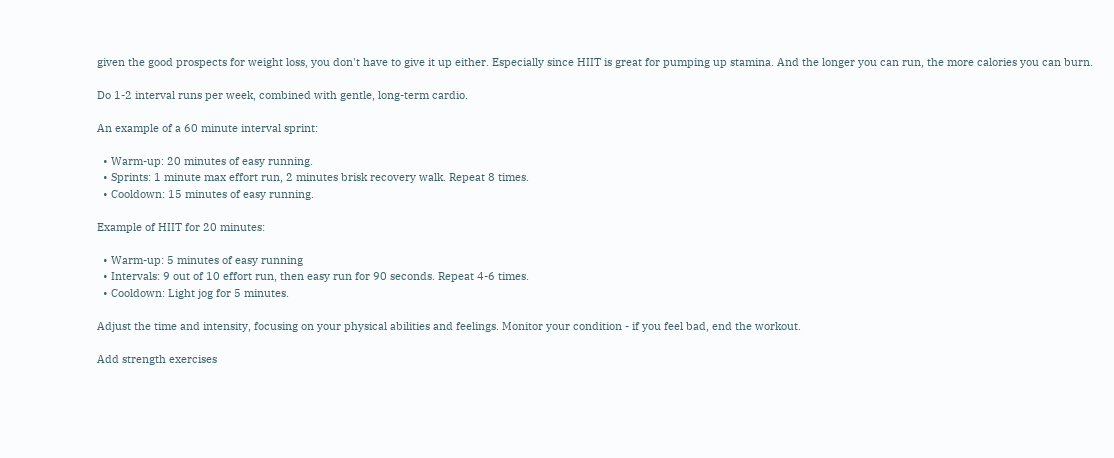given the good prospects for weight loss, you don't have to give it up either. Especially since HIIT is great for pumping up stamina. And the longer you can run, the more calories you can burn.

Do 1-2 interval runs per week, combined with gentle, long-term cardio.

An example of a 60 minute interval sprint:

  • Warm-up: 20 minutes of easy running.
  • Sprints: 1 minute max effort run, 2 minutes brisk recovery walk. Repeat 8 times.
  • Cooldown: 15 minutes of easy running.

Example of HIIT for 20 minutes:

  • Warm-up: 5 minutes of easy running
  • Intervals: 9 out of 10 effort run, then easy run for 90 seconds. Repeat 4-6 times.
  • Cooldown: Light jog for 5 minutes.

Adjust the time and intensity, focusing on your physical abilities and feelings. Monitor your condition - if you feel bad, end the workout.

Add strength exercises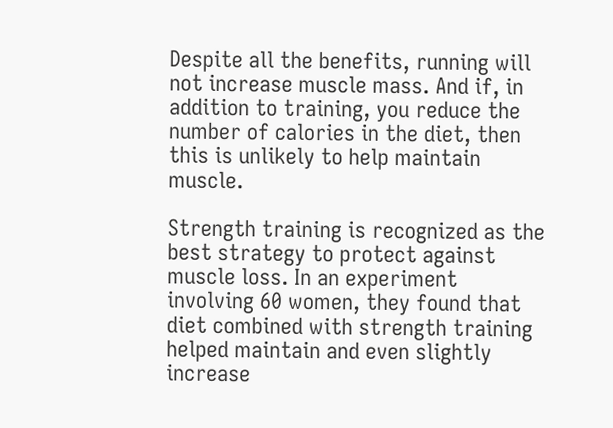Despite all the benefits, running will not increase muscle mass. And if, in addition to training, you reduce the number of calories in the diet, then this is unlikely to help maintain muscle.

Strength training is recognized as the best strategy to protect against muscle loss. In an experiment involving 60 women, they found that diet combined with strength training helped maintain and even slightly increase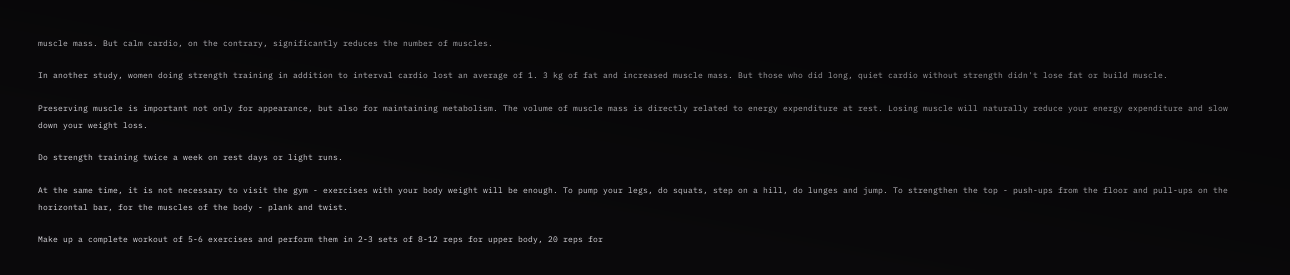muscle mass. But calm cardio, on the contrary, significantly reduces the number of muscles.

In another study, women doing strength training in addition to interval cardio lost an average of 1. 3 kg of fat and increased muscle mass. But those who did long, quiet cardio without strength didn't lose fat or build muscle.

Preserving muscle is important not only for appearance, but also for maintaining metabolism. The volume of muscle mass is directly related to energy expenditure at rest. Losing muscle will naturally reduce your energy expenditure and slow down your weight loss.

Do strength training twice a week on rest days or light runs.

At the same time, it is not necessary to visit the gym - exercises with your body weight will be enough. To pump your legs, do squats, step on a hill, do lunges and jump. To strengthen the top - push-ups from the floor and pull-ups on the horizontal bar, for the muscles of the body - plank and twist.

Make up a complete workout of 5-6 exercises and perform them in 2-3 sets of 8-12 reps for upper body, 20 reps for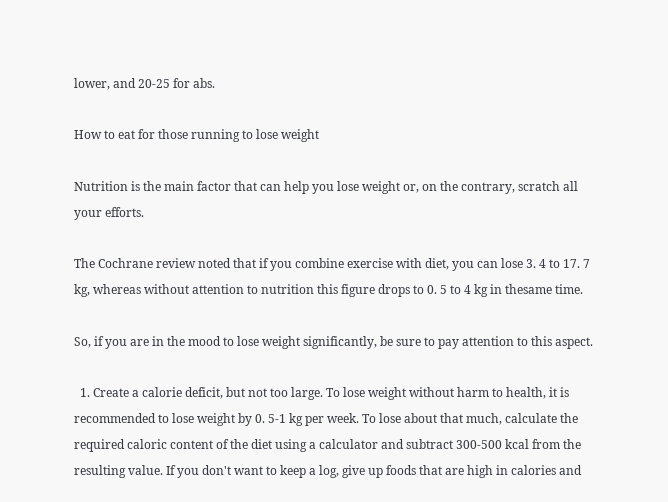lower, and 20-25 for abs.

How to eat for those running to lose weight

Nutrition is the main factor that can help you lose weight or, on the contrary, scratch all your efforts.

The Cochrane review noted that if you combine exercise with diet, you can lose 3. 4 to 17. 7 kg, whereas without attention to nutrition this figure drops to 0. 5 to 4 kg in thesame time.

So, if you are in the mood to lose weight significantly, be sure to pay attention to this aspect.

  1. Create a calorie deficit, but not too large. To lose weight without harm to health, it is recommended to lose weight by 0. 5-1 kg per week. To lose about that much, calculate the required caloric content of the diet using a calculator and subtract 300-500 kcal from the resulting value. If you don't want to keep a log, give up foods that are high in calories and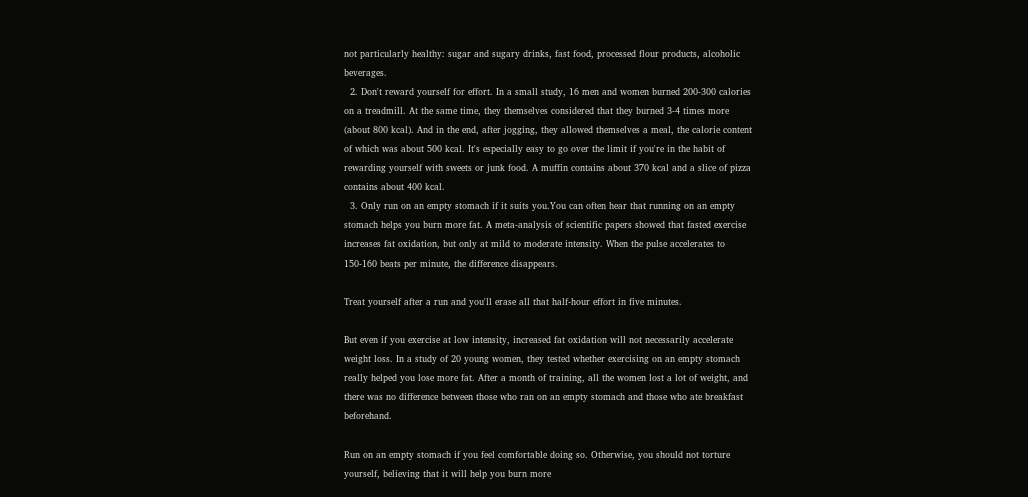not particularly healthy: sugar and sugary drinks, fast food, processed flour products, alcoholic beverages.
  2. Don't reward yourself for effort. In a small study, 16 men and women burned 200-300 calories on a treadmill. At the same time, they themselves considered that they burned 3-4 times more (about 800 kcal). And in the end, after jogging, they allowed themselves a meal, the calorie content of which was about 500 kcal. It's especially easy to go over the limit if you're in the habit of rewarding yourself with sweets or junk food. A muffin contains about 370 kcal and a slice of pizza contains about 400 kcal.
  3. Only run on an empty stomach if it suits you.You can often hear that running on an empty stomach helps you burn more fat. A meta-analysis of scientific papers showed that fasted exercise increases fat oxidation, but only at mild to moderate intensity. When the pulse accelerates to 150-160 beats per minute, the difference disappears.

Treat yourself after a run and you'll erase all that half-hour effort in five minutes.

But even if you exercise at low intensity, increased fat oxidation will not necessarily accelerate weight loss. In a study of 20 young women, they tested whether exercising on an empty stomach really helped you lose more fat. After a month of training, all the women lost a lot of weight, and there was no difference between those who ran on an empty stomach and those who ate breakfast beforehand.

Run on an empty stomach if you feel comfortable doing so. Otherwise, you should not torture yourself, believing that it will help you burn more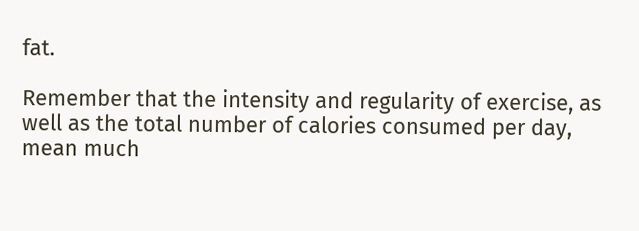fat.

Remember that the intensity and regularity of exercise, as well as the total number of calories consumed per day, mean much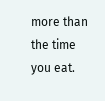more than the time you eat.